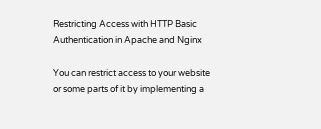Restricting Access with HTTP Basic Authentication in Apache and Nginx

You can restrict access to your website or some parts of it by implementing a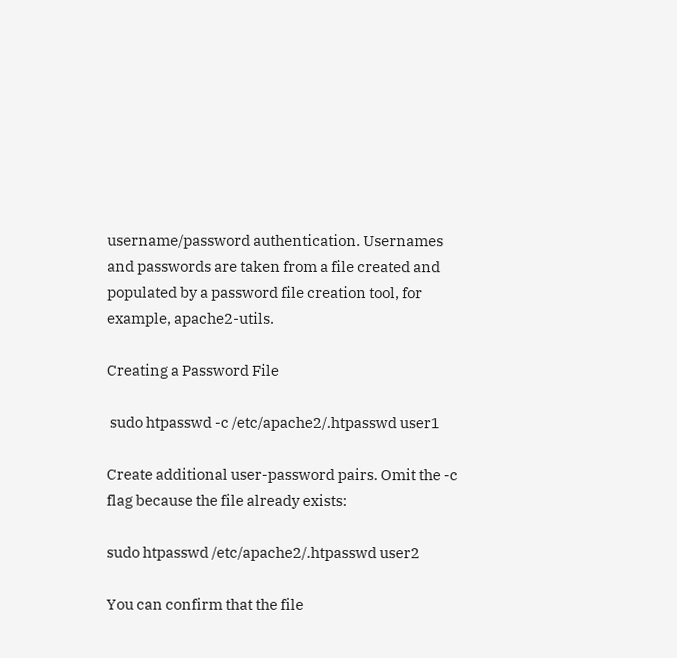username/password authentication. Usernames and passwords are taken from a file created and populated by a password file creation tool, for example, apache2-utils.

Creating a Password File

 sudo htpasswd -c /etc/apache2/.htpasswd user1

Create additional user-password pairs. Omit the -c flag because the file already exists:

sudo htpasswd /etc/apache2/.htpasswd user2

You can confirm that the file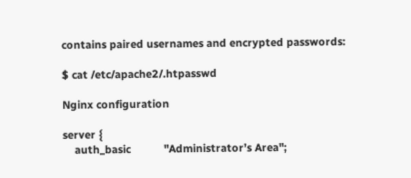contains paired usernames and encrypted passwords:

$ cat /etc/apache2/.htpasswd

Nginx configuration

server {
    auth_basic           "Administrator’s Area";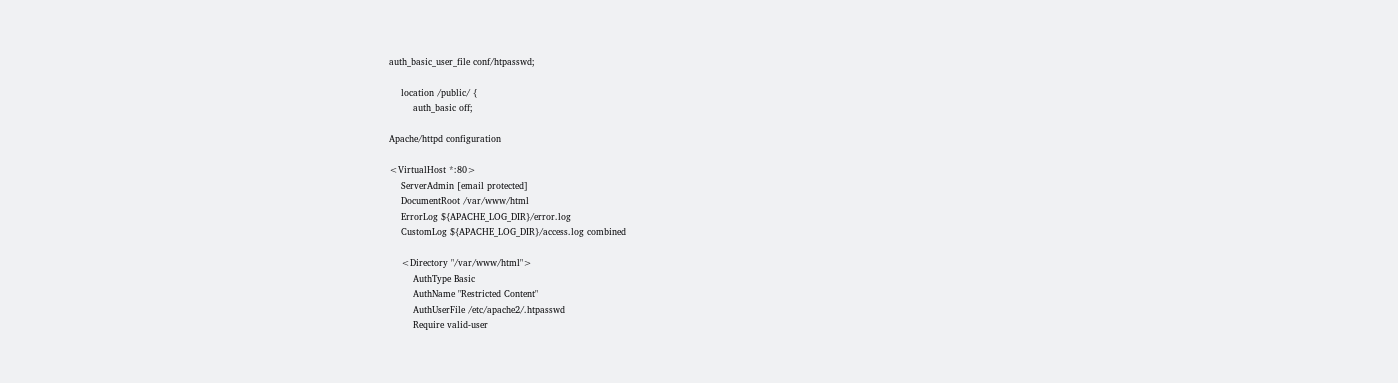auth_basic_user_file conf/htpasswd;

    location /public/ {
        auth_basic off;

Apache/httpd configuration

<VirtualHost *:80>
    ServerAdmin [email protected]
    DocumentRoot /var/www/html
    ErrorLog ${APACHE_LOG_DIR}/error.log
    CustomLog ${APACHE_LOG_DIR}/access.log combined

    <Directory "/var/www/html">
        AuthType Basic
        AuthName "Restricted Content"
        AuthUserFile /etc/apache2/.htpasswd
        Require valid-user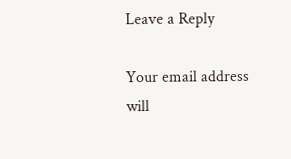Leave a Reply

Your email address will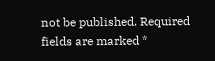not be published. Required fields are marked *